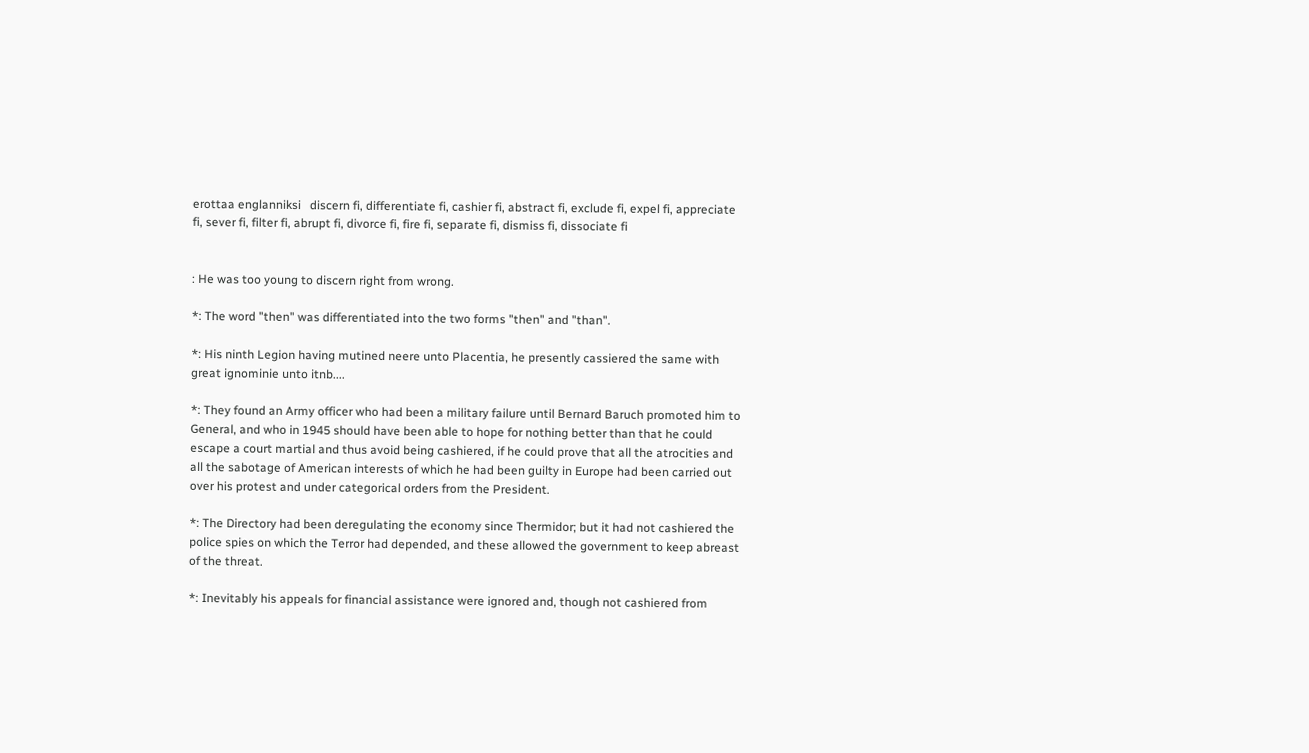erottaa englanniksi   discern fi, differentiate fi, cashier fi, abstract fi, exclude fi, expel fi, appreciate fi, sever fi, filter fi, abrupt fi, divorce fi, fire fi, separate fi, dismiss fi, dissociate fi


: He was too young to discern right from wrong.

*: The word "then" was differentiated into the two forms "then" and "than".

*: His ninth Legion having mutined neere unto Placentia, he presently cassiered the same with great ignominie unto itnb....

*: They found an Army officer who had been a military failure until Bernard Baruch promoted him to General, and who in 1945 should have been able to hope for nothing better than that he could escape a court martial and thus avoid being cashiered, if he could prove that all the atrocities and all the sabotage of American interests of which he had been guilty in Europe had been carried out over his protest and under categorical orders from the President.

*: The Directory had been deregulating the economy since Thermidor; but it had not cashiered the police spies on which the Terror had depended, and these allowed the government to keep abreast of the threat.

*: Inevitably his appeals for financial assistance were ignored and, though not cashiered from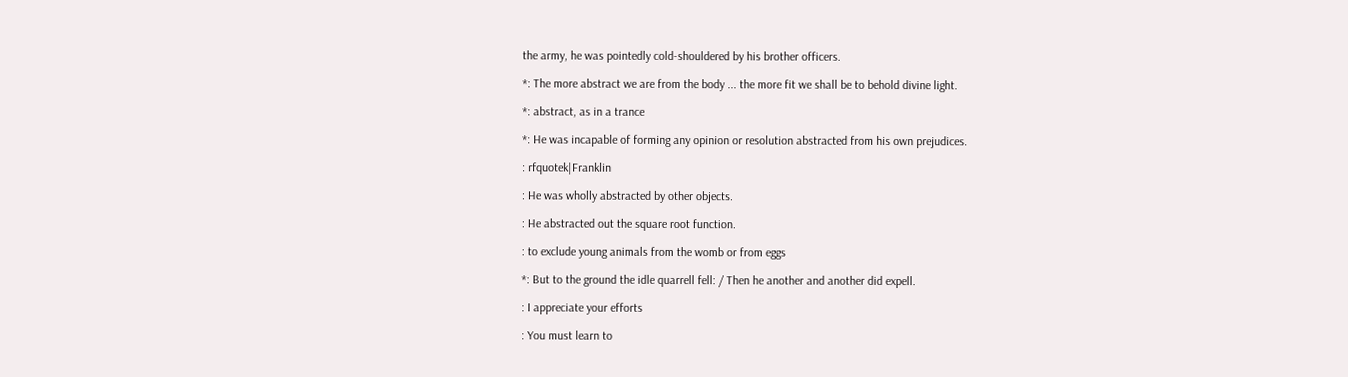the army, he was pointedly cold-shouldered by his brother officers.

*: The more abstract we are from the body ... the more fit we shall be to behold divine light.

*: abstract, as in a trance

*: He was incapable of forming any opinion or resolution abstracted from his own prejudices.

: rfquotek|Franklin

: He was wholly abstracted by other objects.

: He abstracted out the square root function.

: to exclude young animals from the womb or from eggs

*: But to the ground the idle quarrell fell: / Then he another and another did expell.

: I appreciate your efforts

: You must learn to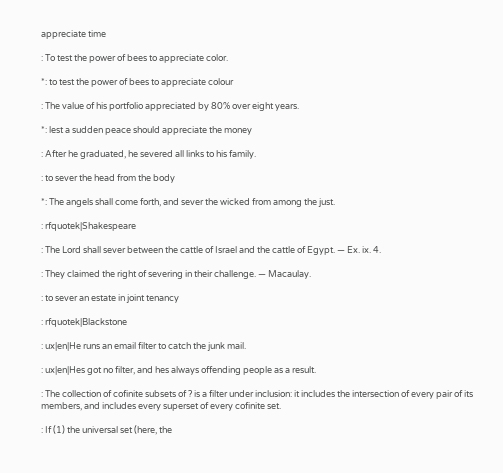appreciate time

: To test the power of bees to appreciate color.

*: to test the power of bees to appreciate colour

: The value of his portfolio appreciated by 80% over eight years.

*: lest a sudden peace should appreciate the money

: After he graduated, he severed all links to his family.

: to sever the head from the body

*: The angels shall come forth, and sever the wicked from among the just.

: rfquotek|Shakespeare

: The Lord shall sever between the cattle of Israel and the cattle of Egypt. — Ex. ix. 4.

: They claimed the right of severing in their challenge. — Macaulay.

: to sever an estate in joint tenancy

: rfquotek|Blackstone

: ux|en|He runs an email filter to catch the junk mail.

: ux|en|Hes got no filter, and hes always offending people as a result.

: The collection of cofinite subsets of ? is a filter under inclusion: it includes the intersection of every pair of its members, and includes every superset of every cofinite set.

: If (1) the universal set (here, the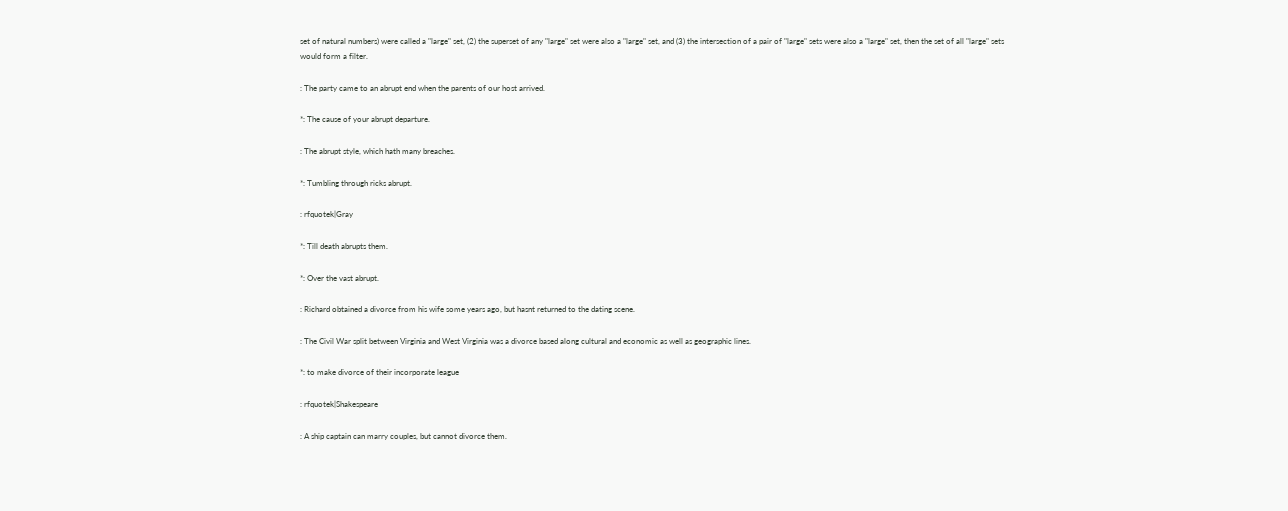set of natural numbers) were called a "large" set, (2) the superset of any "large" set were also a "large" set, and (3) the intersection of a pair of "large" sets were also a "large" set, then the set of all "large" sets would form a filter.

: The party came to an abrupt end when the parents of our host arrived.

*: The cause of your abrupt departure.

: The abrupt style, which hath many breaches.

*: Tumbling through ricks abrupt.

: rfquotek|Gray

*: Till death abrupts them.

*: Over the vast abrupt.

: Richard obtained a divorce from his wife some years ago, but hasnt returned to the dating scene.

: The Civil War split between Virginia and West Virginia was a divorce based along cultural and economic as well as geographic lines.

*: to make divorce of their incorporate league

: rfquotek|Shakespeare

: A ship captain can marry couples, but cannot divorce them.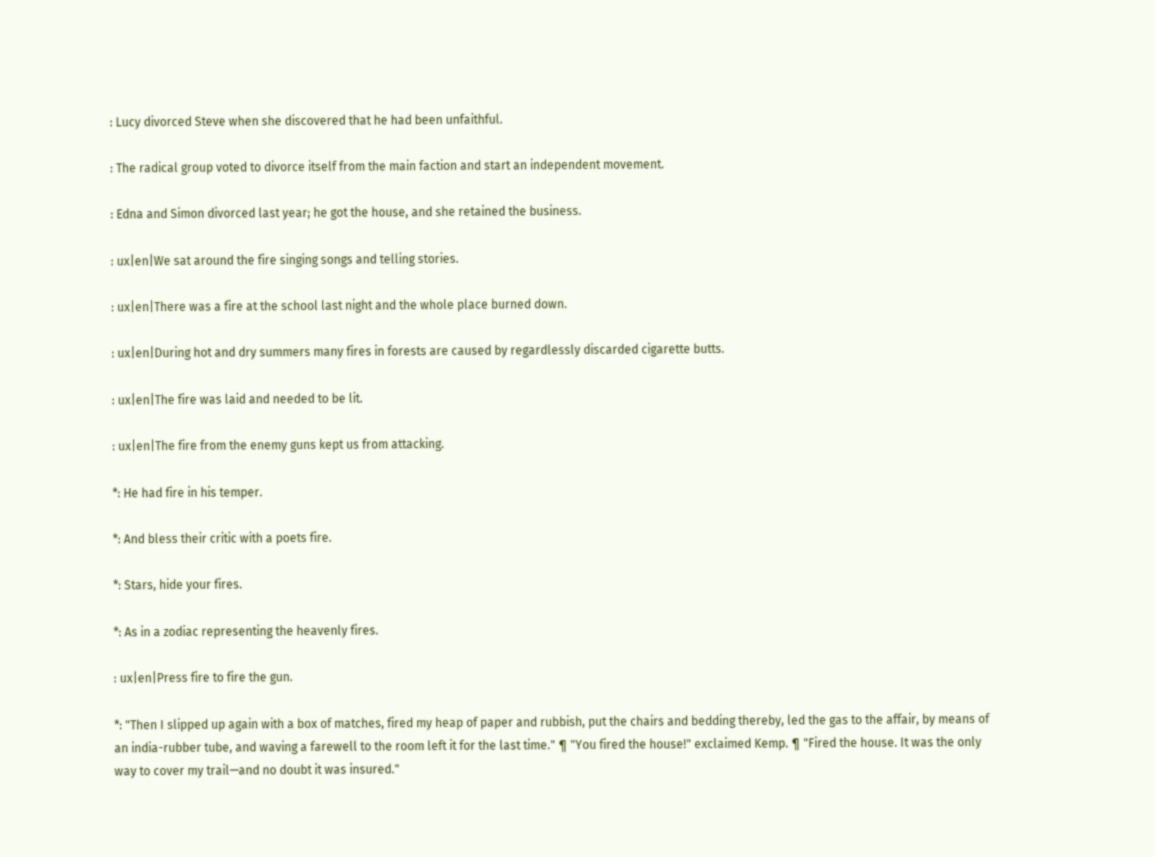: Lucy divorced Steve when she discovered that he had been unfaithful.

: The radical group voted to divorce itself from the main faction and start an independent movement.

: Edna and Simon divorced last year; he got the house, and she retained the business.

: ux|en|We sat around the fire singing songs and telling stories.

: ux|en|There was a fire at the school last night and the whole place burned down.

: ux|en|During hot and dry summers many fires in forests are caused by regardlessly discarded cigarette butts.

: ux|en|The fire was laid and needed to be lit.

: ux|en|The fire from the enemy guns kept us from attacking.

*: He had fire in his temper.

*: And bless their critic with a poets fire.

*: Stars, hide your fires.

*: As in a zodiac representing the heavenly fires.

: ux|en|Press fire to fire the gun.

*: "Then I slipped up again with a box of matches, fired my heap of paper and rubbish, put the chairs and bedding thereby, led the gas to the affair, by means of an india-rubber tube, and waving a farewell to the room left it for the last time." ¶ "You fired the house!" exclaimed Kemp. ¶ "Fired the house. It was the only way to cover my trail—and no doubt it was insured."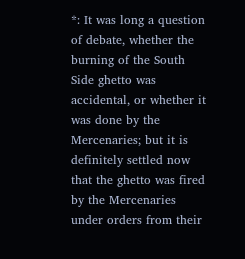*: It was long a question of debate, whether the burning of the South Side ghetto was accidental, or whether it was done by the Mercenaries; but it is definitely settled now that the ghetto was fired by the Mercenaries under orders from their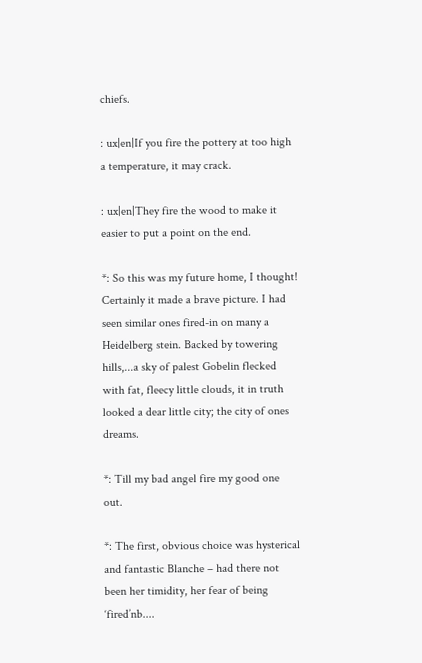chiefs.

: ux|en|If you fire the pottery at too high a temperature, it may crack.

: ux|en|They fire the wood to make it easier to put a point on the end.

*: So this was my future home, I thought! Certainly it made a brave picture. I had seen similar ones fired-in on many a Heidelberg stein. Backed by towering hills,...a sky of palest Gobelin flecked with fat, fleecy little clouds, it in truth looked a dear little city; the city of ones dreams.

*: Till my bad angel fire my good one out.

*: The first, obvious choice was hysterical and fantastic Blanche – had there not been her timidity, her fear of being ‘fired’nb....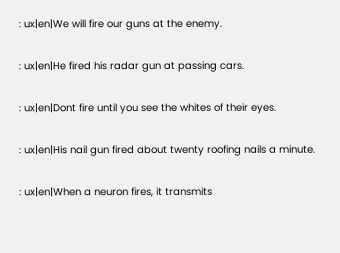: ux|en|We will fire our guns at the enemy.

: ux|en|He fired his radar gun at passing cars.

: ux|en|Dont fire until you see the whites of their eyes.

: ux|en|His nail gun fired about twenty roofing nails a minute.

: ux|en|When a neuron fires, it transmits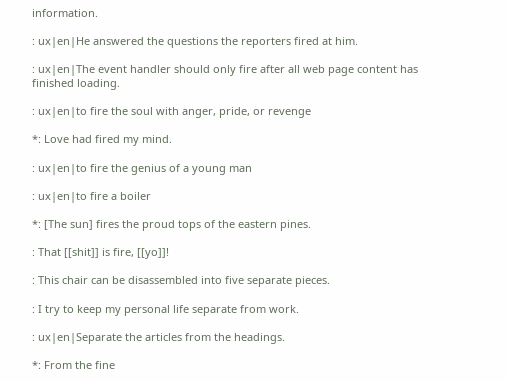information.

: ux|en|He answered the questions the reporters fired at him.

: ux|en|The event handler should only fire after all web page content has finished loading.

: ux|en|to fire the soul with anger, pride, or revenge

*: Love had fired my mind.

: ux|en|to fire the genius of a young man

: ux|en|to fire a boiler

*: [The sun] fires the proud tops of the eastern pines.

: That [[shit]] is fire, [[yo]]!

: This chair can be disassembled into five separate pieces.

: I try to keep my personal life separate from work.

: ux|en|Separate the articles from the headings.

*: From the fine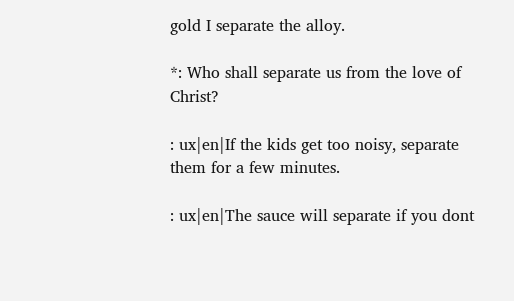gold I separate the alloy.

*: Who shall separate us from the love of Christ?

: ux|en|If the kids get too noisy, separate them for a few minutes.

: ux|en|The sauce will separate if you dont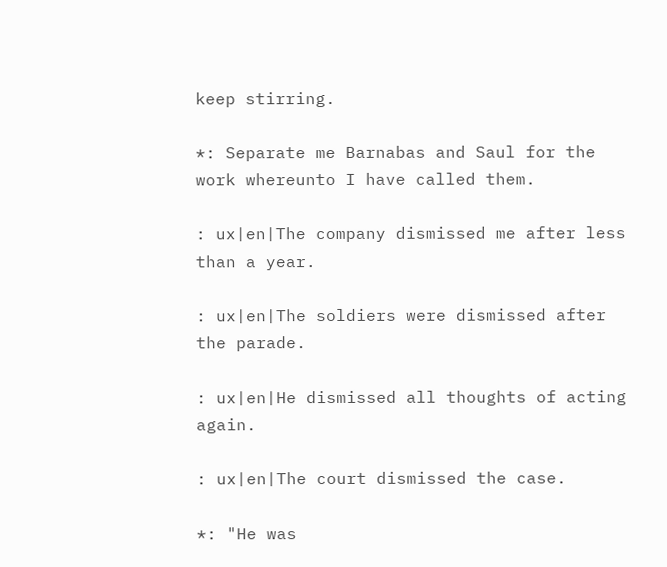keep stirring.

*: Separate me Barnabas and Saul for the work whereunto I have called them.

: ux|en|The company dismissed me after less than a year.

: ux|en|The soldiers were dismissed after the parade.

: ux|en|He dismissed all thoughts of acting again.

: ux|en|The court dismissed the case.

*: "He was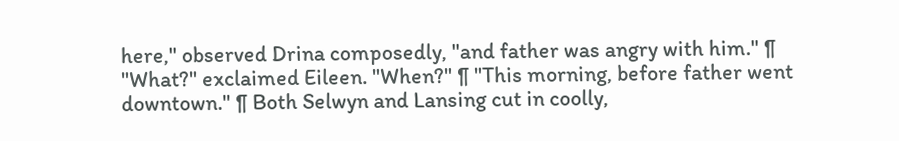here," observed Drina composedly, "and father was angry with him." ¶ "What?" exclaimed Eileen. "When?" ¶ "This morning, before father went downtown." ¶ Both Selwyn and Lansing cut in coolly,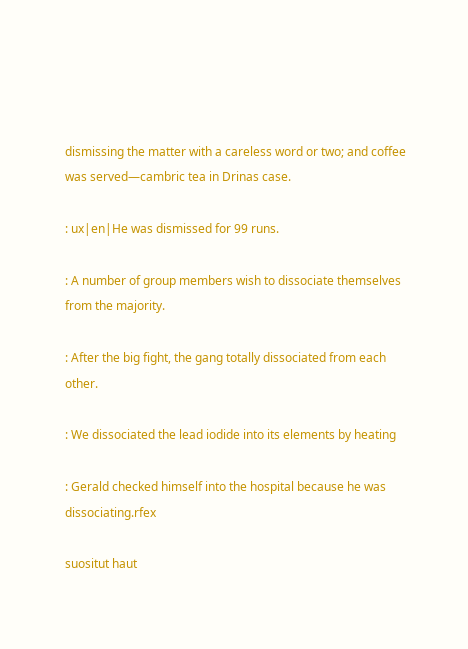dismissing the matter with a careless word or two; and coffee was served—cambric tea in Drinas case.

: ux|en|He was dismissed for 99 runs.

: A number of group members wish to dissociate themselves from the majority.

: After the big fight, the gang totally dissociated from each other.

: We dissociated the lead iodide into its elements by heating

: Gerald checked himself into the hospital because he was dissociating.rfex

suositut haut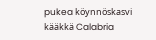pukea köynnöskasvi kääkkä Calabria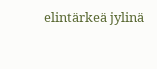elintärkeä jylinä